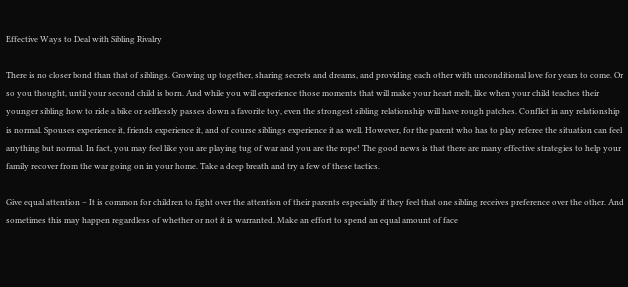Effective Ways to Deal with Sibling Rivalry

There is no closer bond than that of siblings. Growing up together, sharing secrets and dreams, and providing each other with unconditional love for years to come. Or so you thought, until your second child is born. And while you will experience those moments that will make your heart melt, like when your child teaches their younger sibling how to ride a bike or selflessly passes down a favorite toy, even the strongest sibling relationship will have rough patches. Conflict in any relationship is normal. Spouses experience it, friends experience it, and of course siblings experience it as well. However, for the parent who has to play referee the situation can feel anything but normal. In fact, you may feel like you are playing tug of war and you are the rope! The good news is that there are many effective strategies to help your family recover from the war going on in your home. Take a deep breath and try a few of these tactics.

Give equal attention – It is common for children to fight over the attention of their parents especially if they feel that one sibling receives preference over the other. And sometimes this may happen regardless of whether or not it is warranted. Make an effort to spend an equal amount of face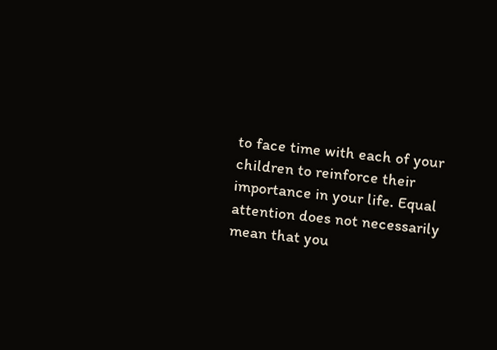to face time with each of your children to reinforce their importance in your life. Equal attention does not necessarily mean that you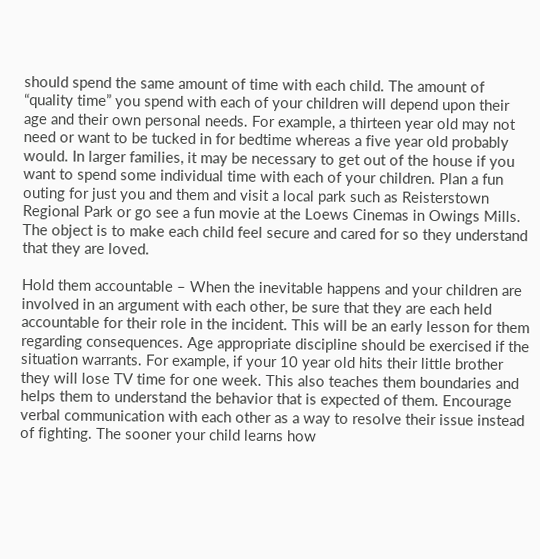should spend the same amount of time with each child. The amount of “quality time” you spend with each of your children will depend upon their age and their own personal needs. For example, a thirteen year old may not need or want to be tucked in for bedtime whereas a five year old probably would. In larger families, it may be necessary to get out of the house if you want to spend some individual time with each of your children. Plan a fun outing for just you and them and visit a local park such as Reisterstown Regional Park or go see a fun movie at the Loews Cinemas in Owings Mills. The object is to make each child feel secure and cared for so they understand that they are loved.

Hold them accountable – When the inevitable happens and your children are involved in an argument with each other, be sure that they are each held accountable for their role in the incident. This will be an early lesson for them regarding consequences. Age appropriate discipline should be exercised if the situation warrants. For example, if your 10 year old hits their little brother they will lose TV time for one week. This also teaches them boundaries and helps them to understand the behavior that is expected of them. Encourage verbal communication with each other as a way to resolve their issue instead of fighting. The sooner your child learns how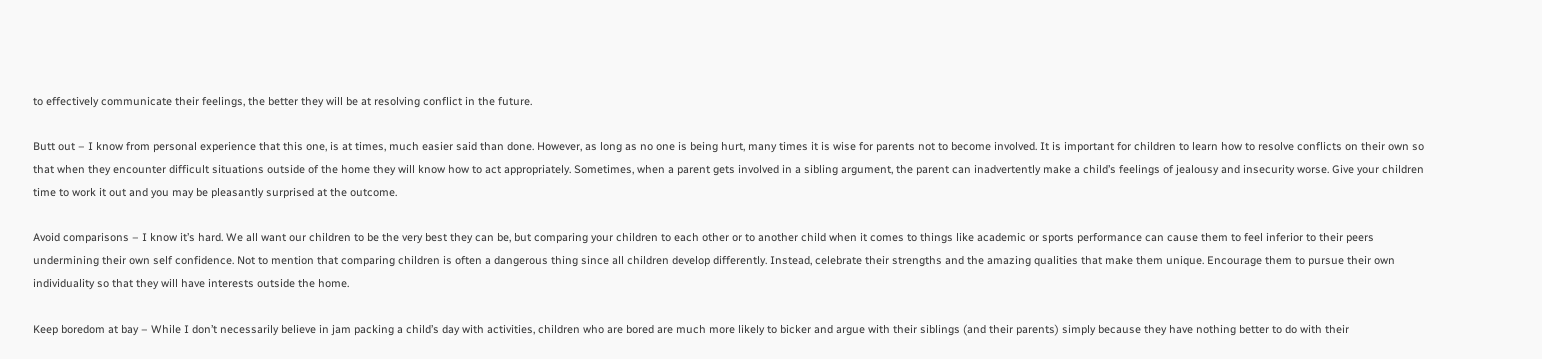to effectively communicate their feelings, the better they will be at resolving conflict in the future.

Butt out – I know from personal experience that this one, is at times, much easier said than done. However, as long as no one is being hurt, many times it is wise for parents not to become involved. It is important for children to learn how to resolve conflicts on their own so that when they encounter difficult situations outside of the home they will know how to act appropriately. Sometimes, when a parent gets involved in a sibling argument, the parent can inadvertently make a child’s feelings of jealousy and insecurity worse. Give your children time to work it out and you may be pleasantly surprised at the outcome.

Avoid comparisons – I know it’s hard. We all want our children to be the very best they can be, but comparing your children to each other or to another child when it comes to things like academic or sports performance can cause them to feel inferior to their peers undermining their own self confidence. Not to mention that comparing children is often a dangerous thing since all children develop differently. Instead, celebrate their strengths and the amazing qualities that make them unique. Encourage them to pursue their own individuality so that they will have interests outside the home.

Keep boredom at bay – While I don’t necessarily believe in jam packing a child’s day with activities, children who are bored are much more likely to bicker and argue with their siblings (and their parents) simply because they have nothing better to do with their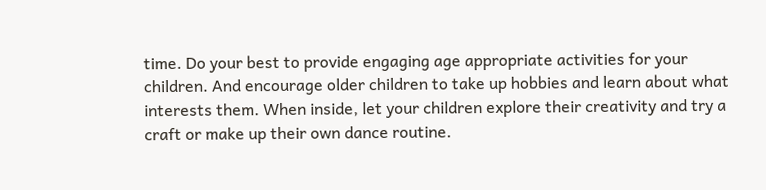time. Do your best to provide engaging age appropriate activities for your children. And encourage older children to take up hobbies and learn about what interests them. When inside, let your children explore their creativity and try a craft or make up their own dance routine.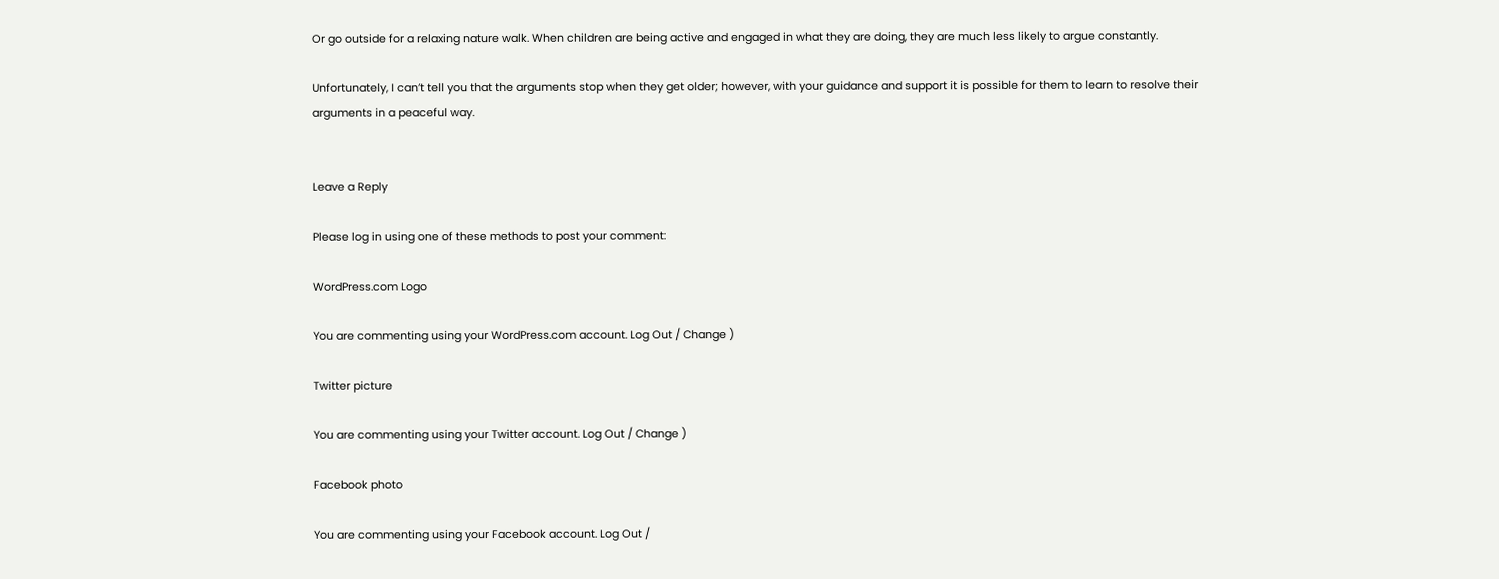Or go outside for a relaxing nature walk. When children are being active and engaged in what they are doing, they are much less likely to argue constantly.

Unfortunately, I can’t tell you that the arguments stop when they get older; however, with your guidance and support it is possible for them to learn to resolve their arguments in a peaceful way.


Leave a Reply

Please log in using one of these methods to post your comment:

WordPress.com Logo

You are commenting using your WordPress.com account. Log Out / Change )

Twitter picture

You are commenting using your Twitter account. Log Out / Change )

Facebook photo

You are commenting using your Facebook account. Log Out /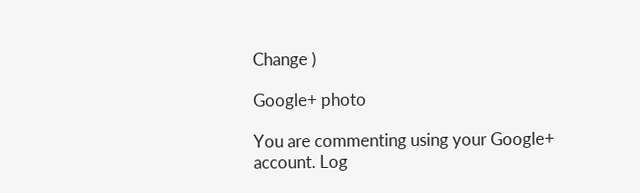Change )

Google+ photo

You are commenting using your Google+ account. Log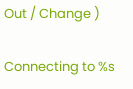Out / Change )

Connecting to %s